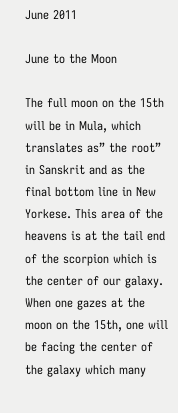June 2011

June to the Moon

The full moon on the 15th will be in Mula, which translates as” the root” in Sanskrit and as the final bottom line in New Yorkese. This area of the heavens is at the tail end of the scorpion which is the center of our galaxy. When one gazes at the moon on the 15th, one will be facing the center of the galaxy which many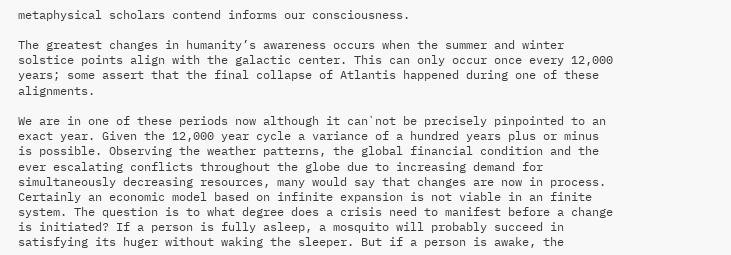metaphysical scholars contend informs our consciousness.

The greatest changes in humanity’s awareness occurs when the summer and winter solstice points align with the galactic center. This can only occur once every 12,000 years; some assert that the final collapse of Atlantis happened during one of these alignments.

We are in one of these periods now although it can`not be precisely pinpointed to an exact year. Given the 12,000 year cycle a variance of a hundred years plus or minus is possible. Observing the weather patterns, the global financial condition and the ever escalating conflicts throughout the globe due to increasing demand for simultaneously decreasing resources, many would say that changes are now in process. Certainly an economic model based on infinite expansion is not viable in an finite system. The question is to what degree does a crisis need to manifest before a change is initiated? If a person is fully asleep, a mosquito will probably succeed in satisfying its huger without waking the sleeper. But if a person is awake, the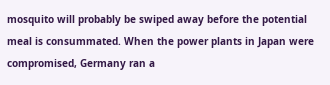mosquito will probably be swiped away before the potential meal is consummated. When the power plants in Japan were compromised, Germany ran a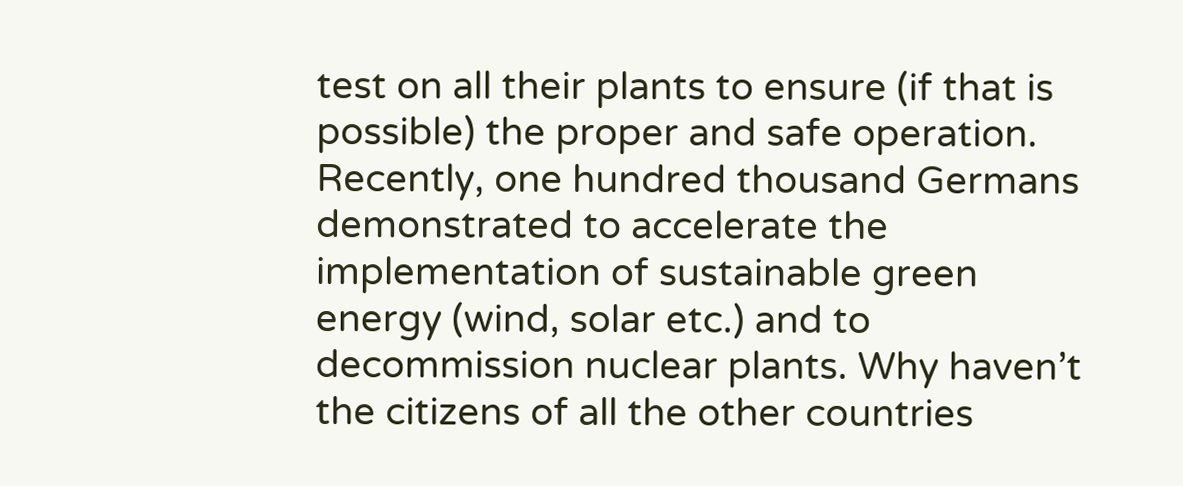test on all their plants to ensure (if that is possible) the proper and safe operation. Recently, one hundred thousand Germans demonstrated to accelerate the implementation of sustainable green energy (wind, solar etc.) and to decommission nuclear plants. Why haven’t the citizens of all the other countries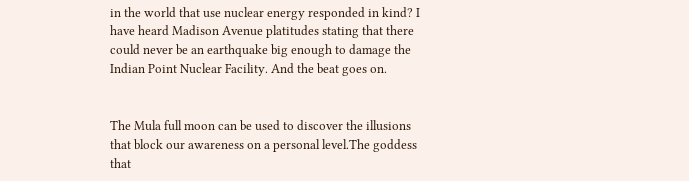in the world that use nuclear energy responded in kind? I have heard Madison Avenue platitudes stating that there could never be an earthquake big enough to damage the Indian Point Nuclear Facility. And the beat goes on.


The Mula full moon can be used to discover the illusions that block our awareness on a personal level.The goddess that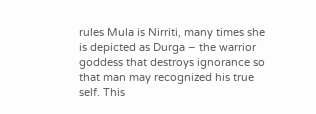rules Mula is Nirriti, many times she is depicted as Durga – the warrior goddess that destroys ignorance so that man may recognized his true self. This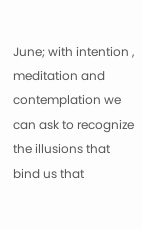June; with intention , meditation and contemplation we can ask to recognize the illusions that bind us that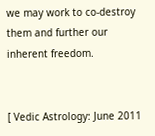we may work to co-destroy them and further our inherent freedom.


[ Vedic Astrology: June 2011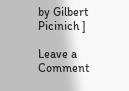by Gilbert Picinich ]

Leave a Comment